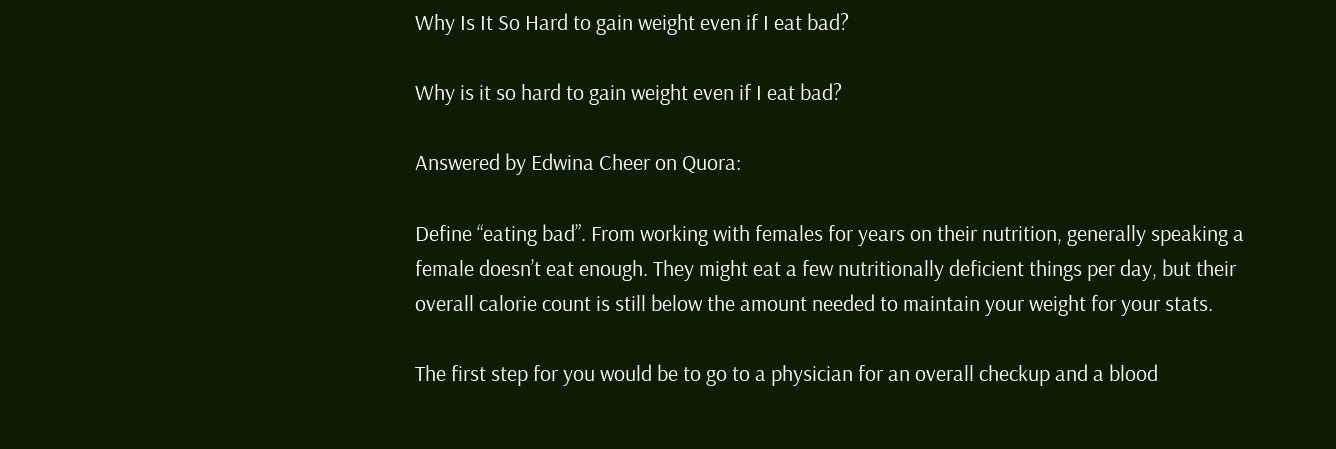Why Is It So Hard to gain weight even if I eat bad?

Why is it so hard to gain weight even if I eat bad?

Answered by Edwina Cheer on Quora:

Define “eating bad”. From working with females for years on their nutrition, generally speaking a female doesn’t eat enough. They might eat a few nutritionally deficient things per day, but their overall calorie count is still below the amount needed to maintain your weight for your stats.

The first step for you would be to go to a physician for an overall checkup and a blood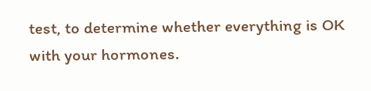test, to determine whether everything is OK with your hormones.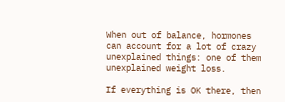When out of balance, hormones can account for a lot of crazy unexplained things: one of them unexplained weight loss.

If everything is OK there, then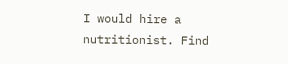I would hire a nutritionist. Find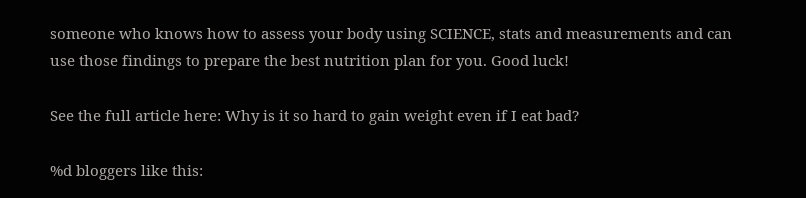someone who knows how to assess your body using SCIENCE, stats and measurements and can use those findings to prepare the best nutrition plan for you. Good luck!

See the full article here: Why is it so hard to gain weight even if I eat bad?

%d bloggers like this: